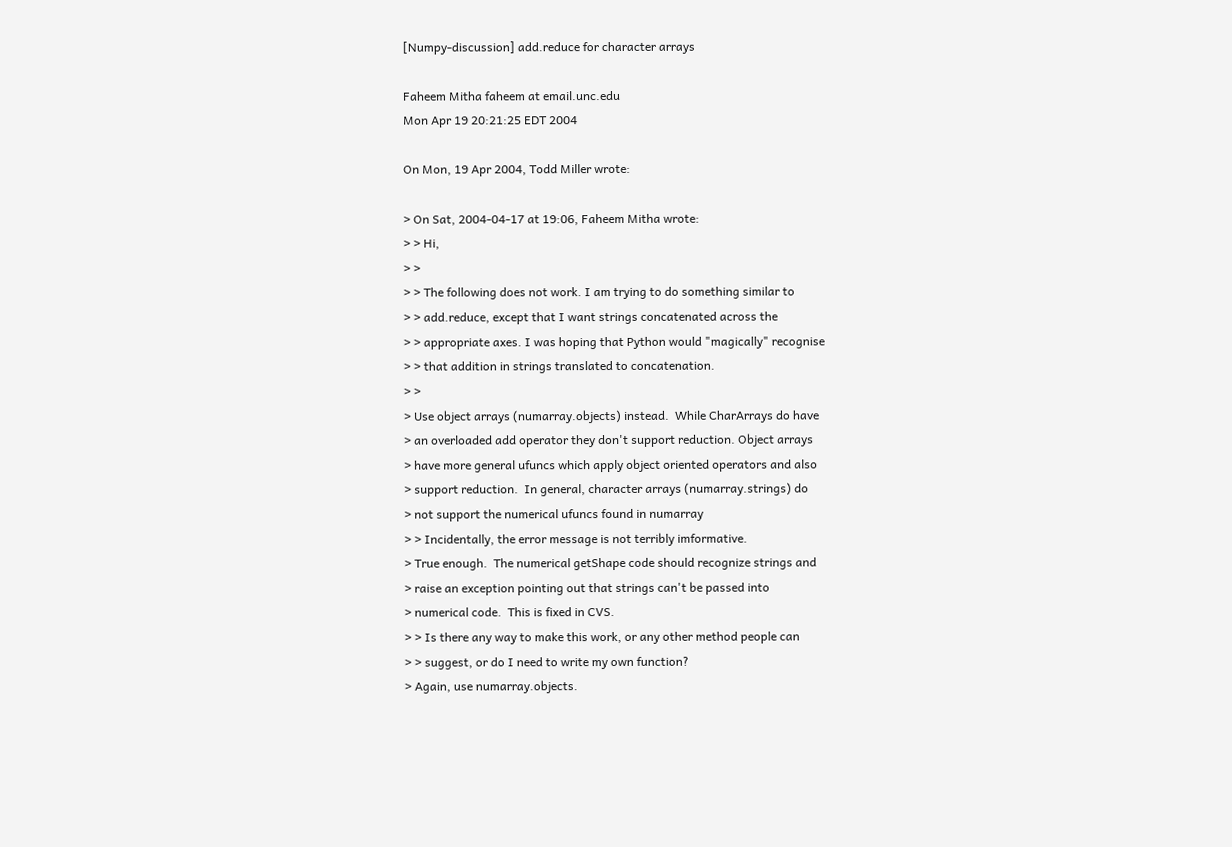[Numpy-discussion] add.reduce for character arrays

Faheem Mitha faheem at email.unc.edu
Mon Apr 19 20:21:25 EDT 2004

On Mon, 19 Apr 2004, Todd Miller wrote:

> On Sat, 2004-04-17 at 19:06, Faheem Mitha wrote:
> > Hi,
> >
> > The following does not work. I am trying to do something similar to
> > add.reduce, except that I want strings concatenated across the
> > appropriate axes. I was hoping that Python would "magically" recognise
> > that addition in strings translated to concatenation.
> >
> Use object arrays (numarray.objects) instead.  While CharArrays do have
> an overloaded add operator they don't support reduction. Object arrays
> have more general ufuncs which apply object oriented operators and also
> support reduction.  In general, character arrays (numarray.strings) do
> not support the numerical ufuncs found in numarray
> > Incidentally, the error message is not terribly imformative.
> True enough.  The numerical getShape code should recognize strings and
> raise an exception pointing out that strings can't be passed into
> numerical code.  This is fixed in CVS.
> > Is there any way to make this work, or any other method people can
> > suggest, or do I need to write my own function?
> Again, use numarray.objects.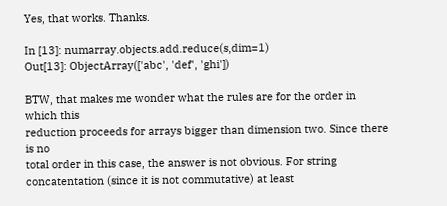Yes, that works. Thanks.

In [13]: numarray.objects.add.reduce(s,dim=1)
Out[13]: ObjectArray(['abc', 'def', 'ghi'])

BTW, that makes me wonder what the rules are for the order in which this
reduction proceeds for arrays bigger than dimension two. Since there is no
total order in this case, the answer is not obvious. For string
concatentation (since it is not commutative) at least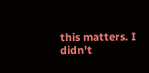this matters. I
didn't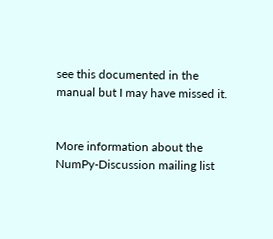see this documented in the manual but I may have missed it.


More information about the NumPy-Discussion mailing list